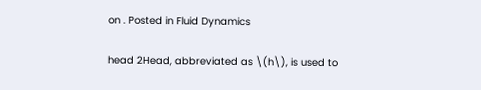on . Posted in Fluid Dynamics

head 2Head, abbreviated as \(h\), is used to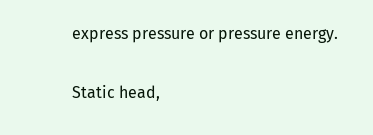express pressure or pressure energy.

Static head,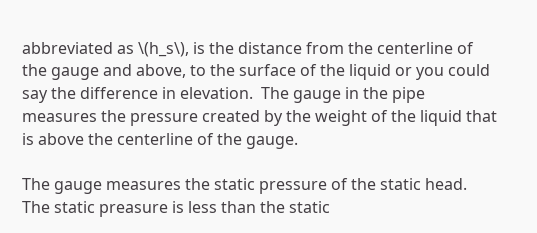abbreviated as \(h_s\), is the distance from the centerline of the gauge and above, to the surface of the liquid or you could say the difference in elevation.  The gauge in the pipe measures the pressure created by the weight of the liquid that is above the centerline of the gauge.

The gauge measures the static pressure of the static head.  The static preasure is less than the static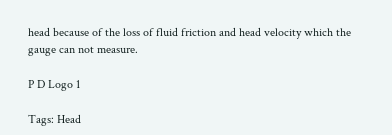head because of the loss of fluid friction and head velocity which the gauge can not measure.

P D Logo 1

Tags: Head